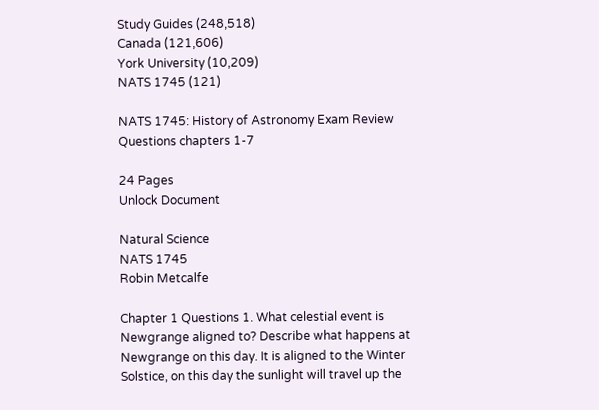Study Guides (248,518)
Canada (121,606)
York University (10,209)
NATS 1745 (121)

NATS 1745: History of Astronomy Exam Review Questions chapters 1-7

24 Pages
Unlock Document

Natural Science
NATS 1745
Robin Metcalfe

Chapter 1 Questions 1. What celestial event is Newgrange aligned to? Describe what happens at Newgrange on this day. It is aligned to the Winter Solstice, on this day the sunlight will travel up the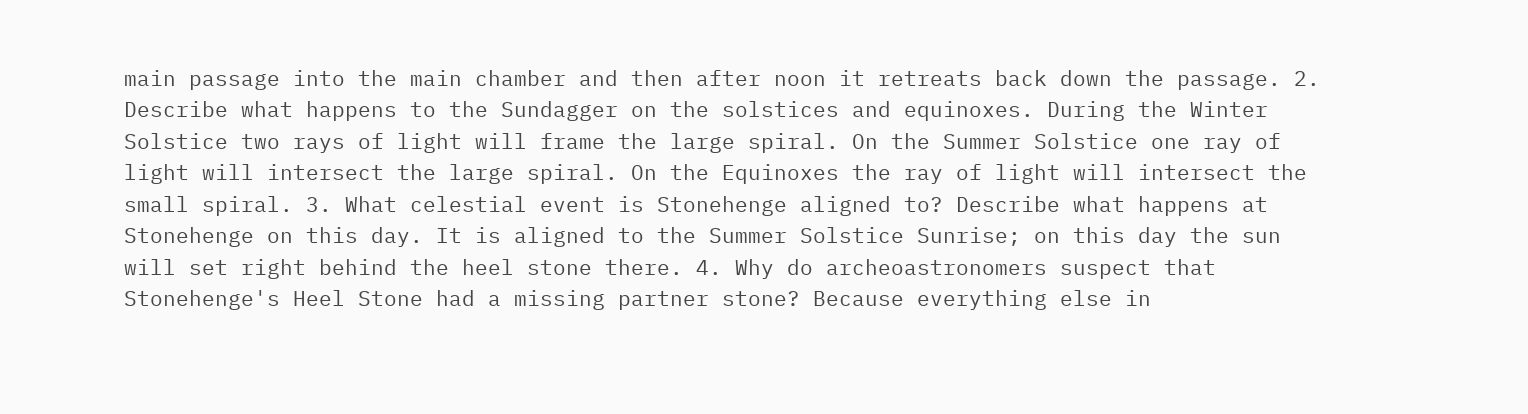main passage into the main chamber and then after noon it retreats back down the passage. 2. Describe what happens to the Sundagger on the solstices and equinoxes. During the Winter Solstice two rays of light will frame the large spiral. On the Summer Solstice one ray of light will intersect the large spiral. On the Equinoxes the ray of light will intersect the small spiral. 3. What celestial event is Stonehenge aligned to? Describe what happens at Stonehenge on this day. It is aligned to the Summer Solstice Sunrise; on this day the sun will set right behind the heel stone there. 4. Why do archeoastronomers suspect that Stonehenge's Heel Stone had a missing partner stone? Because everything else in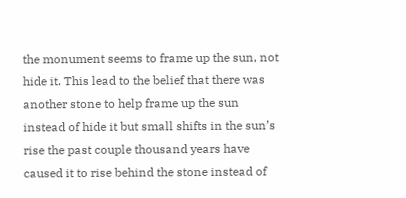the monument seems to frame up the sun, not hide it. This lead to the belief that there was another stone to help frame up the sun instead of hide it but small shifts in the sun’s rise the past couple thousand years have caused it to rise behind the stone instead of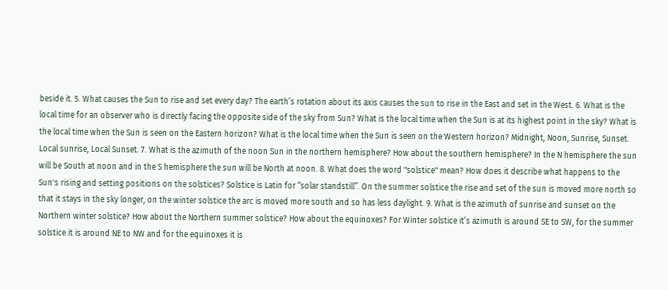beside it. 5. What causes the Sun to rise and set every day? The earth’s rotation about its axis causes the sun to rise in the East and set in the West. 6. What is the local time for an observer who is directly facing the opposite side of the sky from Sun? What is the local time when the Sun is at its highest point in the sky? What is the local time when the Sun is seen on the Eastern horizon? What is the local time when the Sun is seen on the Western horizon? Midnight, Noon, Sunrise, Sunset. Local sunrise, Local Sunset. 7. What is the azimuth of the noon Sun in the northern hemisphere? How about the southern hemisphere? In the N hemisphere the sun will be South at noon and in the S hemisphere the sun will be North at noon. 8. What does the word "solstice" mean? How does it describe what happens to the Sun's rising and setting positions on the solstices? Solstice is Latin for “solar standstill”. On the summer solstice the rise and set of the sun is moved more north so that it stays in the sky longer, on the winter solstice the arc is moved more south and so has less daylight. 9. What is the azimuth of sunrise and sunset on the Northern winter solstice? How about the Northern summer solstice? How about the equinoxes? For Winter solstice it’s azimuth is around SE to SW, for the summer solstice it is around NE to NW and for the equinoxes it is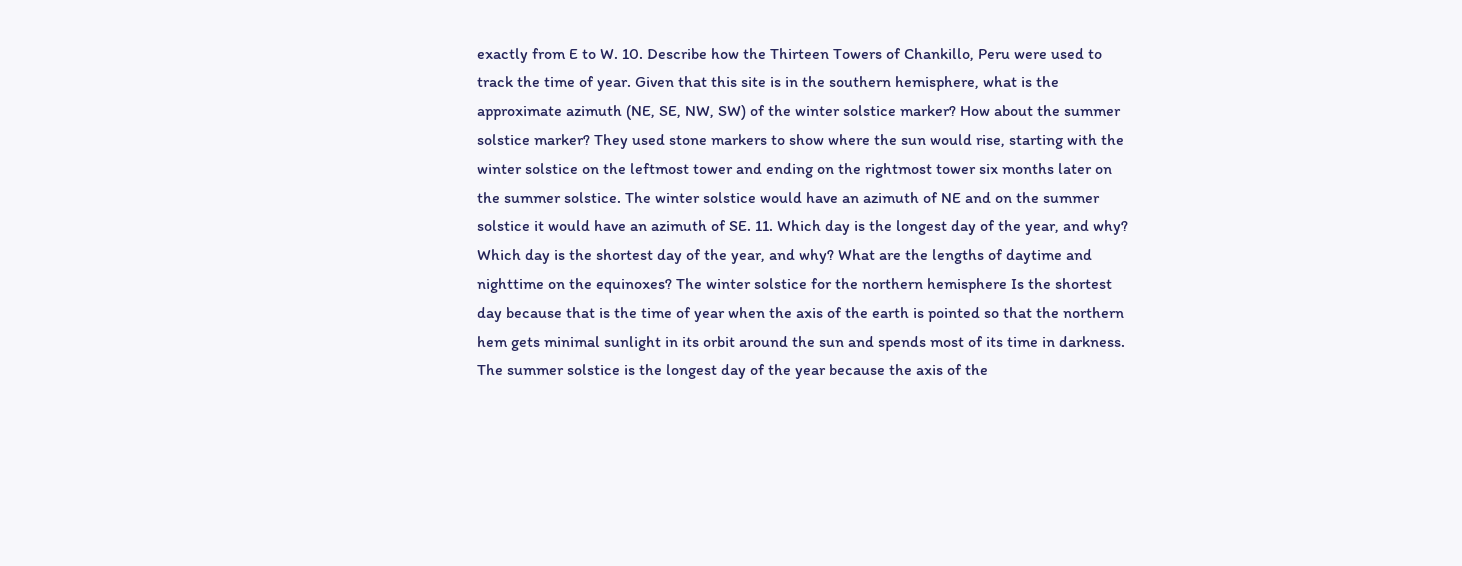exactly from E to W. 10. Describe how the Thirteen Towers of Chankillo, Peru were used to track the time of year. Given that this site is in the southern hemisphere, what is the approximate azimuth (NE, SE, NW, SW) of the winter solstice marker? How about the summer solstice marker? They used stone markers to show where the sun would rise, starting with the winter solstice on the leftmost tower and ending on the rightmost tower six months later on the summer solstice. The winter solstice would have an azimuth of NE and on the summer solstice it would have an azimuth of SE. 11. Which day is the longest day of the year, and why? Which day is the shortest day of the year, and why? What are the lengths of daytime and nighttime on the equinoxes? The winter solstice for the northern hemisphere Is the shortest day because that is the time of year when the axis of the earth is pointed so that the northern hem gets minimal sunlight in its orbit around the sun and spends most of its time in darkness. The summer solstice is the longest day of the year because the axis of the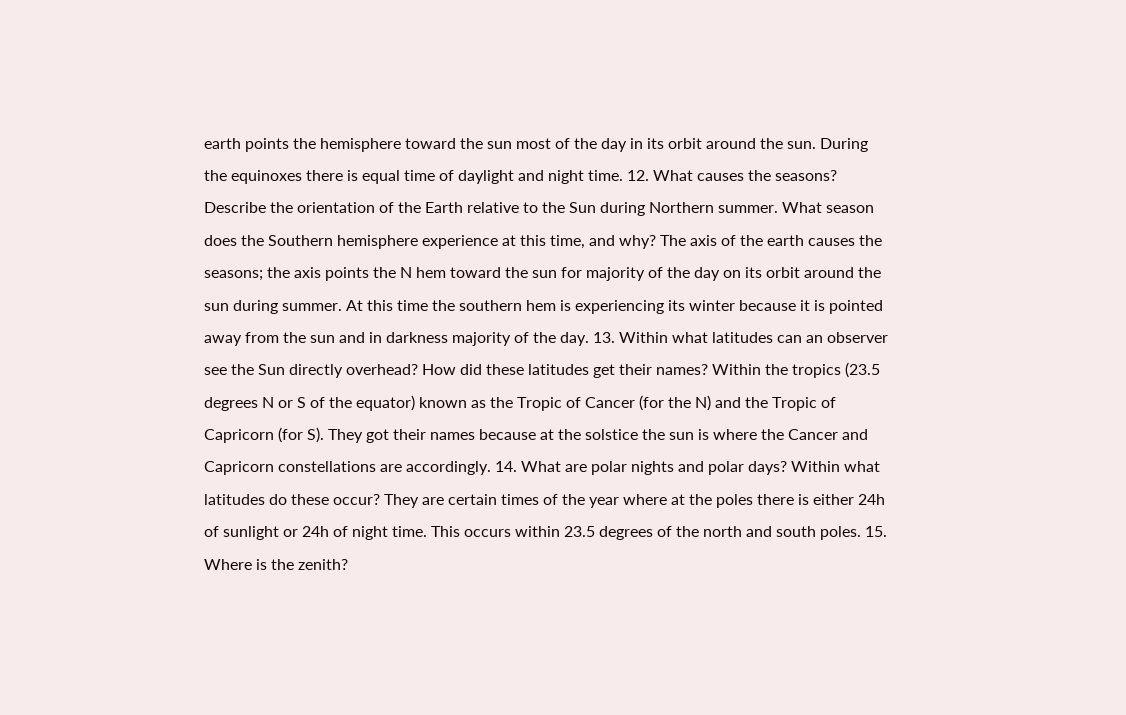earth points the hemisphere toward the sun most of the day in its orbit around the sun. During the equinoxes there is equal time of daylight and night time. 12. What causes the seasons? Describe the orientation of the Earth relative to the Sun during Northern summer. What season does the Southern hemisphere experience at this time, and why? The axis of the earth causes the seasons; the axis points the N hem toward the sun for majority of the day on its orbit around the sun during summer. At this time the southern hem is experiencing its winter because it is pointed away from the sun and in darkness majority of the day. 13. Within what latitudes can an observer see the Sun directly overhead? How did these latitudes get their names? Within the tropics (23.5 degrees N or S of the equator) known as the Tropic of Cancer (for the N) and the Tropic of Capricorn (for S). They got their names because at the solstice the sun is where the Cancer and Capricorn constellations are accordingly. 14. What are polar nights and polar days? Within what latitudes do these occur? They are certain times of the year where at the poles there is either 24h of sunlight or 24h of night time. This occurs within 23.5 degrees of the north and south poles. 15. Where is the zenith?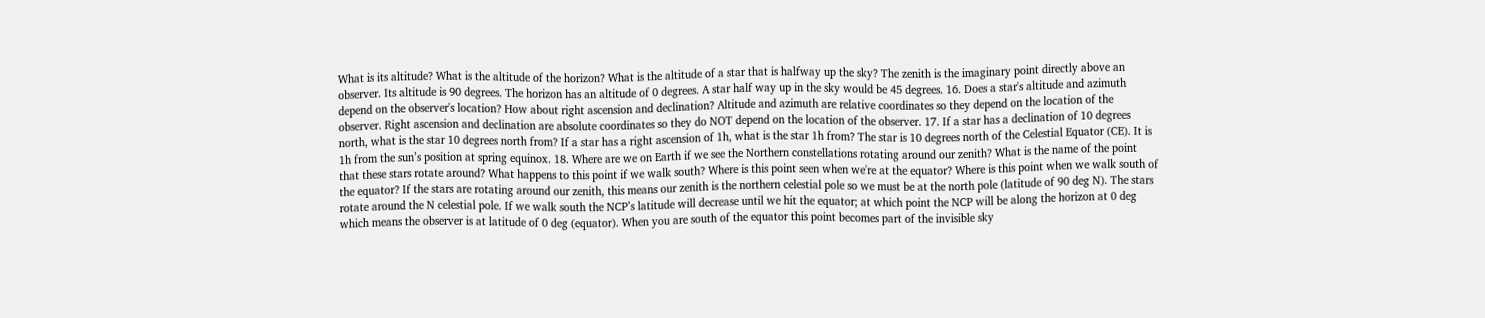What is its altitude? What is the altitude of the horizon? What is the altitude of a star that is halfway up the sky? The zenith is the imaginary point directly above an observer. Its altitude is 90 degrees. The horizon has an altitude of 0 degrees. A star half way up in the sky would be 45 degrees. 16. Does a star's altitude and azimuth depend on the observer's location? How about right ascension and declination? Altitude and azimuth are relative coordinates so they depend on the location of the observer. Right ascension and declination are absolute coordinates so they do NOT depend on the location of the observer. 17. If a star has a declination of 10 degrees north, what is the star 10 degrees north from? If a star has a right ascension of 1h, what is the star 1h from? The star is 10 degrees north of the Celestial Equator (CE). It is 1h from the sun’s position at spring equinox. 18. Where are we on Earth if we see the Northern constellations rotating around our zenith? What is the name of the point that these stars rotate around? What happens to this point if we walk south? Where is this point seen when we're at the equator? Where is this point when we walk south of the equator? If the stars are rotating around our zenith, this means our zenith is the northern celestial pole so we must be at the north pole (latitude of 90 deg N). The stars rotate around the N celestial pole. If we walk south the NCP’s latitude will decrease until we hit the equator; at which point the NCP will be along the horizon at 0 deg which means the observer is at latitude of 0 deg (equator). When you are south of the equator this point becomes part of the invisible sky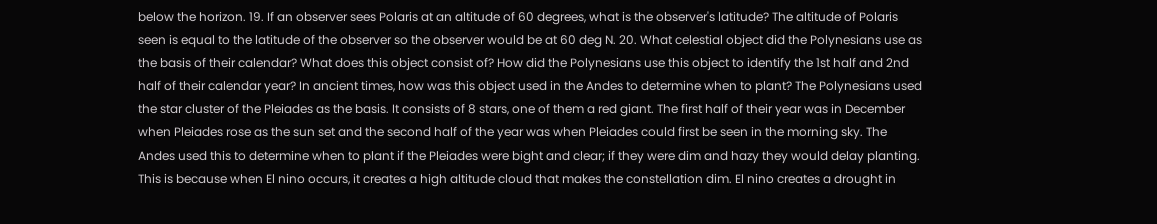below the horizon. 19. If an observer sees Polaris at an altitude of 60 degrees, what is the observer's latitude? The altitude of Polaris seen is equal to the latitude of the observer so the observer would be at 60 deg N. 20. What celestial object did the Polynesians use as the basis of their calendar? What does this object consist of? How did the Polynesians use this object to identify the 1st half and 2nd half of their calendar year? In ancient times, how was this object used in the Andes to determine when to plant? The Polynesians used the star cluster of the Pleiades as the basis. It consists of 8 stars, one of them a red giant. The first half of their year was in December when Pleiades rose as the sun set and the second half of the year was when Pleiades could first be seen in the morning sky. The Andes used this to determine when to plant if the Pleiades were bight and clear; if they were dim and hazy they would delay planting. This is because when El nino occurs, it creates a high altitude cloud that makes the constellation dim. El nino creates a drought in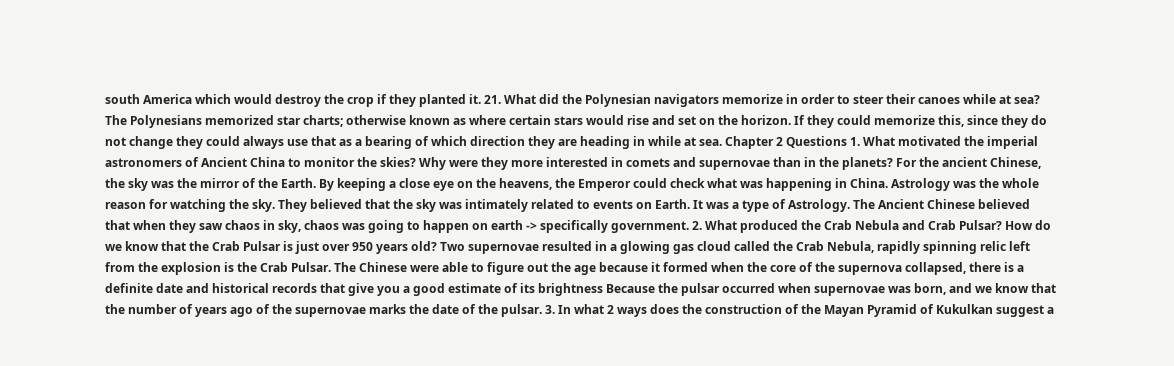south America which would destroy the crop if they planted it. 21. What did the Polynesian navigators memorize in order to steer their canoes while at sea? The Polynesians memorized star charts; otherwise known as where certain stars would rise and set on the horizon. If they could memorize this, since they do not change they could always use that as a bearing of which direction they are heading in while at sea. Chapter 2 Questions 1. What motivated the imperial astronomers of Ancient China to monitor the skies? Why were they more interested in comets and supernovae than in the planets? For the ancient Chinese, the sky was the mirror of the Earth. By keeping a close eye on the heavens, the Emperor could check what was happening in China. Astrology was the whole reason for watching the sky. They believed that the sky was intimately related to events on Earth. It was a type of Astrology. The Ancient Chinese believed that when they saw chaos in sky, chaos was going to happen on earth -> specifically government. 2. What produced the Crab Nebula and Crab Pulsar? How do we know that the Crab Pulsar is just over 950 years old? Two supernovae resulted in a glowing gas cloud called the Crab Nebula, rapidly spinning relic left from the explosion is the Crab Pulsar. The Chinese were able to figure out the age because it formed when the core of the supernova collapsed, there is a definite date and historical records that give you a good estimate of its brightness Because the pulsar occurred when supernovae was born, and we know that the number of years ago of the supernovae marks the date of the pulsar. 3. In what 2 ways does the construction of the Mayan Pyramid of Kukulkan suggest a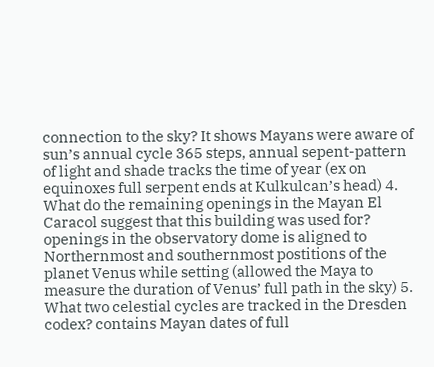connection to the sky? It shows Mayans were aware of sun’s annual cycle 365 steps, annual sepent-pattern of light and shade tracks the time of year (ex on equinoxes full serpent ends at Kulkulcan’s head) 4. What do the remaining openings in the Mayan El Caracol suggest that this building was used for? openings in the observatory dome is aligned to Northernmost and southernmost postitions of the planet Venus while setting (allowed the Maya to measure the duration of Venus’ full path in the sky) 5. What two celestial cycles are tracked in the Dresden codex? contains Mayan dates of full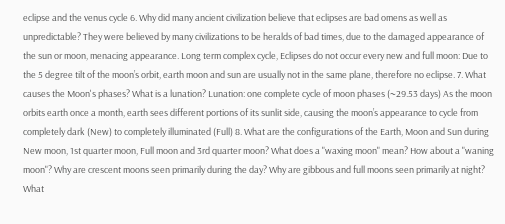eclipse and the venus cycle 6. Why did many ancient civilization believe that eclipses are bad omens as well as unpredictable? They were believed by many civilizations to be heralds of bad times, due to the damaged appearance of the sun or moon, menacing appearance. Long term complex cycle, Eclipses do not occur every new and full moon: Due to the 5 degree tilt of the moon’s orbit, earth moon and sun are usually not in the same plane, therefore no eclipse. 7. What causes the Moon's phases? What is a lunation? Lunation: one complete cycle of moon phases (~29.53 days) As the moon orbits earth once a month, earth sees different portions of its sunlit side, causing the moon’s appearance to cycle from completely dark (New) to completely illuminated (Full) 8. What are the configurations of the Earth, Moon and Sun during New moon, 1st quarter moon, Full moon and 3rd quarter moon? What does a "waxing moon" mean? How about a "waning moon"? Why are crescent moons seen primarily during the day? Why are gibbous and full moons seen primarily at night? What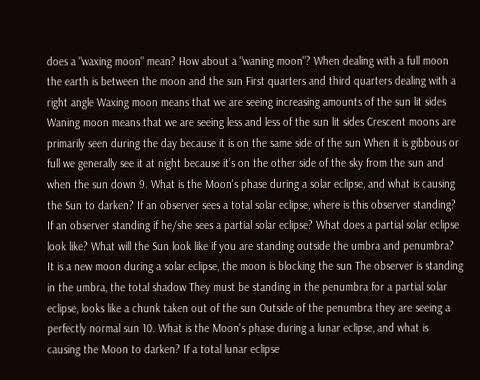does a "waxing moon" mean? How about a "waning moon"? When dealing with a full moon the earth is between the moon and the sun First quarters and third quarters dealing with a right angle Waxing moon means that we are seeing increasing amounts of the sun lit sides Waning moon means that we are seeing less and less of the sun lit sides Crescent moons are primarily seen during the day because it is on the same side of the sun When it is gibbous or full we generally see it at night because it’s on the other side of the sky from the sun and when the sun down 9. What is the Moon's phase during a solar eclipse, and what is causing the Sun to darken? If an observer sees a total solar eclipse, where is this observer standing? If an observer standing if he/she sees a partial solar eclipse? What does a partial solar eclipse look like? What will the Sun look like if you are standing outside the umbra and penumbra? It is a new moon during a solar eclipse, the moon is blocking the sun The observer is standing in the umbra, the total shadow They must be standing in the penumbra for a partial solar eclipse, looks like a chunk taken out of the sun Outside of the penumbra they are seeing a perfectly normal sun 10. What is the Moon's phase during a lunar eclipse, and what is causing the Moon to darken? If a total lunar eclipse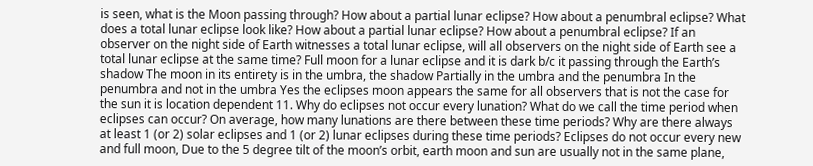is seen, what is the Moon passing through? How about a partial lunar eclipse? How about a penumbral eclipse? What does a total lunar eclipse look like? How about a partial lunar eclipse? How about a penumbral eclipse? If an observer on the night side of Earth witnesses a total lunar eclipse, will all observers on the night side of Earth see a total lunar eclipse at the same time? Full moon for a lunar eclipse and it is dark b/c it passing through the Earth’s shadow The moon in its entirety is in the umbra, the shadow Partially in the umbra and the penumbra In the penumbra and not in the umbra Yes the eclipses moon appears the same for all observers that is not the case for the sun it is location dependent 11. Why do eclipses not occur every lunation? What do we call the time period when eclipses can occur? On average, how many lunations are there between these time periods? Why are there always at least 1 (or 2) solar eclipses and 1 (or 2) lunar eclipses during these time periods? Eclipses do not occur every new and full moon, Due to the 5 degree tilt of the moon’s orbit, earth moon and sun are usually not in the same plane,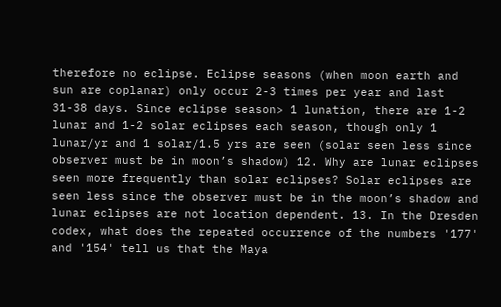therefore no eclipse. Eclipse seasons (when moon earth and sun are coplanar) only occur 2-3 times per year and last 31-38 days. Since eclipse season> 1 lunation, there are 1-2 lunar and 1-2 solar eclipses each season, though only 1 lunar/yr and 1 solar/1.5 yrs are seen (solar seen less since observer must be in moon’s shadow) 12. Why are lunar eclipses seen more frequently than solar eclipses? Solar eclipses are seen less since the observer must be in the moon’s shadow and lunar eclipses are not location dependent. 13. In the Dresden codex, what does the repeated occurrence of the numbers '177' and '154' tell us that the Maya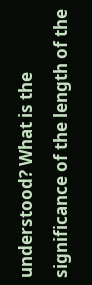understood? What is the significance of the length of the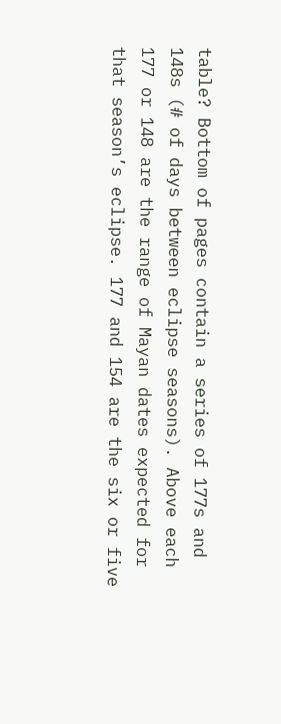table? Bottom of pages contain a series of 177s and 148s (# of days between eclipse seasons). Above each 177 or 148 are the range of Mayan dates expected for that season’s eclipse. 177 and 154 are the six or five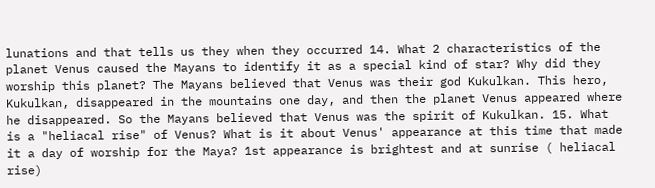lunations and that tells us they when they occurred 14. What 2 characteristics of the planet Venus caused the Mayans to identify it as a special kind of star? Why did they worship this planet? The Mayans believed that Venus was their god Kukulkan. This hero, Kukulkan, disappeared in the mountains one day, and then the planet Venus appeared where he disappeared. So the Mayans believed that Venus was the spirit of Kukulkan. 15. What is a "heliacal rise" of Venus? What is it about Venus' appearance at this time that made it a day of worship for the Maya? 1st appearance is brightest and at sunrise ( heliacal rise)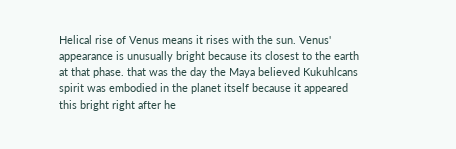Helical rise of Venus means it rises with the sun. Venus' appearance is unusually bright because its closest to the earth at that phase. that was the day the Maya believed Kukuhlcans spirit was embodied in the planet itself because it appeared this bright right after he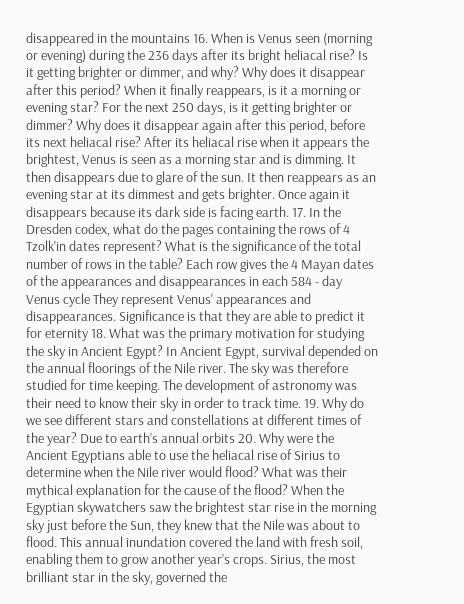disappeared in the mountains 16. When is Venus seen (morning or evening) during the 236 days after its bright heliacal rise? Is it getting brighter or dimmer, and why? Why does it disappear after this period? When it finally reappears, is it a morning or evening star? For the next 250 days, is it getting brighter or dimmer? Why does it disappear again after this period, before its next heliacal rise? After its heliacal rise when it appears the brightest, Venus is seen as a morning star and is dimming. It then disappears due to glare of the sun. It then reappears as an evening star at its dimmest and gets brighter. Once again it disappears because its dark side is facing earth. 17. In the Dresden codex, what do the pages containing the rows of 4 Tzolk'in dates represent? What is the significance of the total number of rows in the table? Each row gives the 4 Mayan dates of the appearances and disappearances in each 584 - day Venus cycle They represent Venus' appearances and disappearances. Significance is that they are able to predict it for eternity 18. What was the primary motivation for studying the sky in Ancient Egypt? In Ancient Egypt, survival depended on the annual floorings of the Nile river. The sky was therefore studied for time keeping. The development of astronomy was their need to know their sky in order to track time. 19. Why do we see different stars and constellations at different times of the year? Due to earth’s annual orbits 20. Why were the Ancient Egyptians able to use the heliacal rise of Sirius to determine when the Nile river would flood? What was their mythical explanation for the cause of the flood? When the Egyptian skywatchers saw the brightest star rise in the morning sky just before the Sun, they knew that the Nile was about to flood. This annual inundation covered the land with fresh soil, enabling them to grow another year’s crops. Sirius, the most brilliant star in the sky, governed the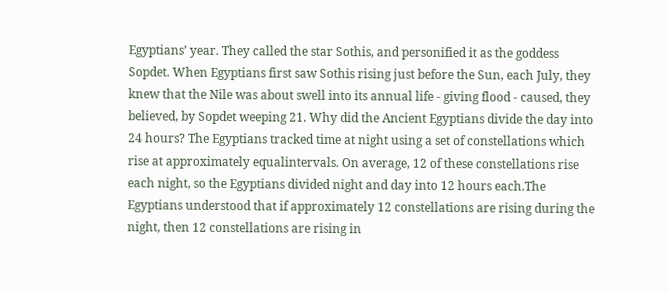Egyptians’ year. They called the star Sothis, and personified it as the goddess Sopdet. When Egyptians first saw Sothis rising just before the Sun, each July, they knew that the Nile was about swell into its annual life - giving flood - caused, they believed, by Sopdet weeping 21. Why did the Ancient Egyptians divide the day into 24 hours? The Egyptians tracked time at night using a set of constellations which rise at approximately equalintervals. On average, 12 of these constellations rise each night, so the Egyptians divided night and day into 12 hours each.The Egyptians understood that if approximately 12 constellations are rising during the night, then 12 constellations are rising in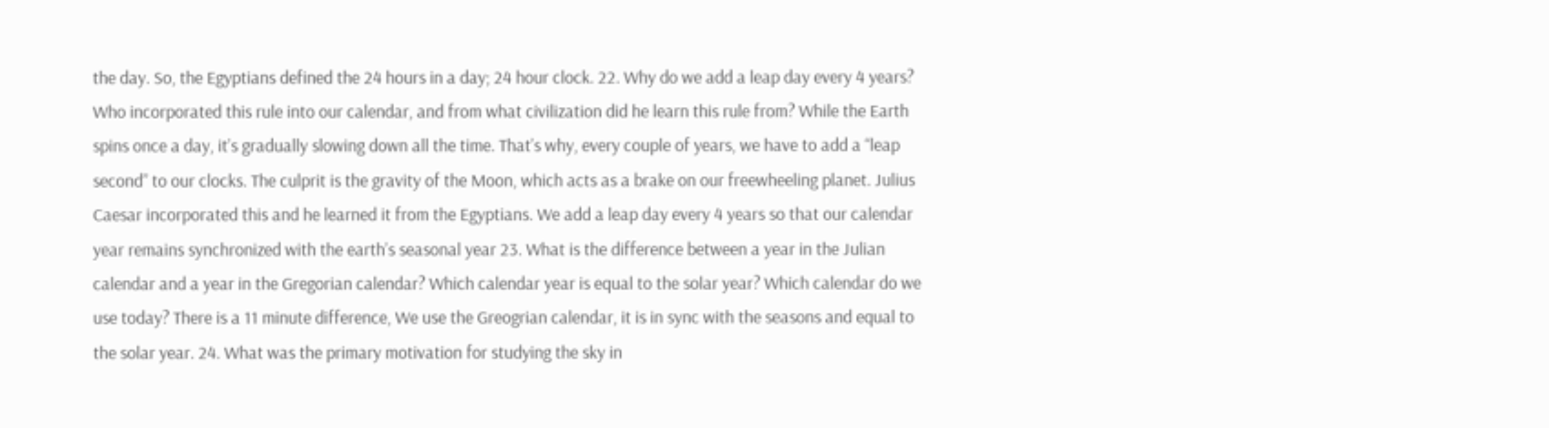the day. So, the Egyptians defined the 24 hours in a day; 24 hour clock. 22. Why do we add a leap day every 4 years? Who incorporated this rule into our calendar, and from what civilization did he learn this rule from? While the Earth spins once a day, it’s gradually slowing down all the time. That’s why, every couple of years, we have to add a “leap second” to our clocks. The culprit is the gravity of the Moon, which acts as a brake on our freewheeling planet. Julius Caesar incorporated this and he learned it from the Egyptians. We add a leap day every 4 years so that our calendar year remains synchronized with the earth’s seasonal year 23. What is the difference between a year in the Julian calendar and a year in the Gregorian calendar? Which calendar year is equal to the solar year? Which calendar do we use today? There is a 11 minute difference, We use the Greogrian calendar, it is in sync with the seasons and equal to the solar year. 24. What was the primary motivation for studying the sky in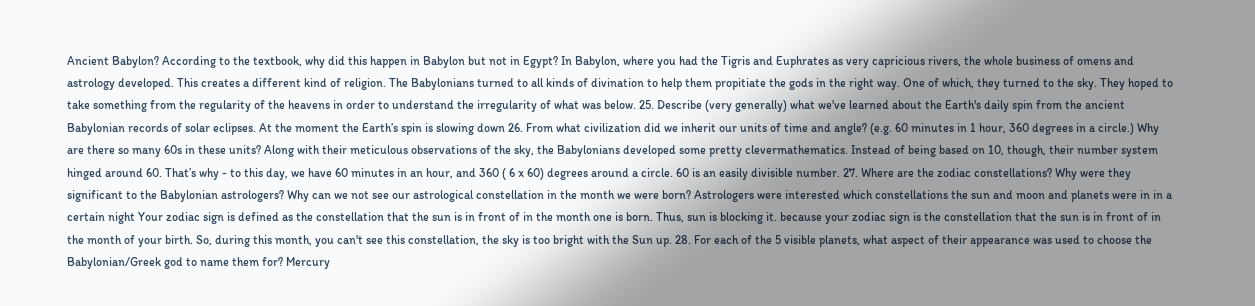Ancient Babylon? According to the textbook, why did this happen in Babylon but not in Egypt? In Babylon, where you had the Tigris and Euphrates as very capricious rivers, the whole business of omens and astrology developed. This creates a different kind of religion. The Babylonians turned to all kinds of divination to help them propitiate the gods in the right way. One of which, they turned to the sky. They hoped to take something from the regularity of the heavens in order to understand the irregularity of what was below. 25. Describe (very generally) what we've learned about the Earth's daily spin from the ancient Babylonian records of solar eclipses. At the moment the Earth’s spin is slowing down 26. From what civilization did we inherit our units of time and angle? (e.g. 60 minutes in 1 hour, 360 degrees in a circle.) Why are there so many 60s in these units? Along with their meticulous observations of the sky, the Babylonians developed some pretty clevermathematics. Instead of being based on 10, though, their number system hinged around 60. That’s why - to this day, we have 60 minutes in an hour, and 360 ( 6 x 60) degrees around a circle. 60 is an easily divisible number. 27. Where are the zodiac constellations? Why were they significant to the Babylonian astrologers? Why can we not see our astrological constellation in the month we were born? Astrologers were interested which constellations the sun and moon and planets were in in a certain night Your zodiac sign is defined as the constellation that the sun is in front of in the month one is born. Thus, sun is blocking it. because your zodiac sign is the constellation that the sun is in front of in the month of your birth. So, during this month, you can't see this constellation, the sky is too bright with the Sun up. 28. For each of the 5 visible planets, what aspect of their appearance was used to choose the Babylonian/Greek god to name them for? Mercury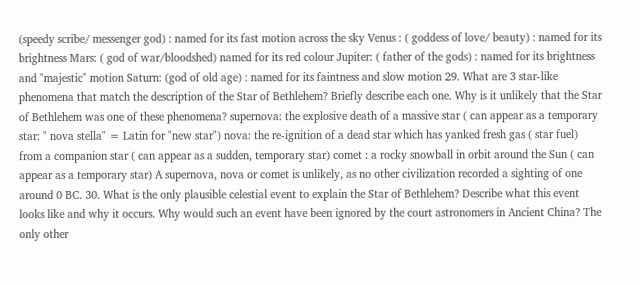(speedy scribe/ messenger god) : named for its fast motion across the sky Venus : ( goddess of love/ beauty) : named for its brightness Mars: ( god of war/bloodshed) named for its red colour Jupiter: ( father of the gods) : named for its brightness and "majestic" motion Saturn: (god of old age) : named for its faintness and slow motion 29. What are 3 star-like phenomena that match the description of the Star of Bethlehem? Briefly describe each one. Why is it unlikely that the Star of Bethlehem was one of these phenomena? supernova: the explosive death of a massive star ( can appear as a temporary star: " nova stella" = Latin for "new star") nova: the re-ignition of a dead star which has yanked fresh gas ( star fuel) from a companion star ( can appear as a sudden, temporary star) comet : a rocky snowball in orbit around the Sun ( can appear as a temporary star) A supernova, nova or comet is unlikely, as no other civilization recorded a sighting of one around 0 BC. 30. What is the only plausible celestial event to explain the Star of Bethlehem? Describe what this event looks like and why it occurs. Why would such an event have been ignored by the court astronomers in Ancient China? The only other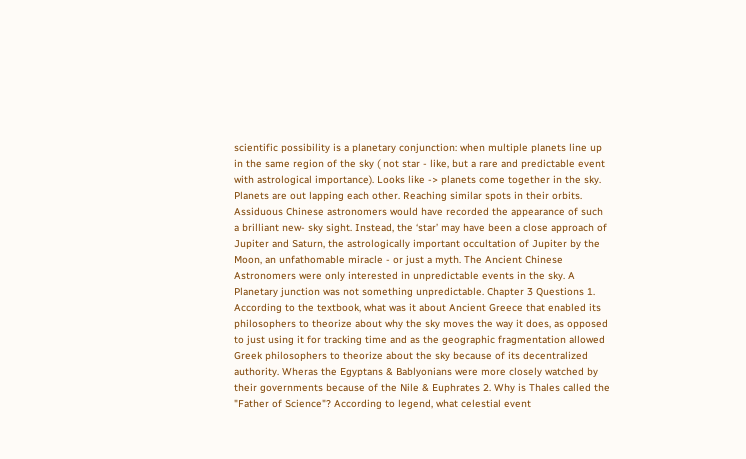scientific possibility is a planetary conjunction: when multiple planets line up in the same region of the sky ( not star - like, but a rare and predictable event with astrological importance). Looks like -> planets come together in the sky. Planets are out lapping each other. Reaching similar spots in their orbits. Assiduous Chinese astronomers would have recorded the appearance of such a brilliant new- sky sight. Instead, the ‘star’ may have been a close approach of Jupiter and Saturn, the astrologically important occultation of Jupiter by the Moon, an unfathomable miracle - or just a myth. The Ancient Chinese Astronomers were only interested in unpredictable events in the sky. A Planetary junction was not something unpredictable. Chapter 3 Questions 1. According to the textbook, what was it about Ancient Greece that enabled its philosophers to theorize about why the sky moves the way it does, as opposed to just using it for tracking time and as the geographic fragmentation allowed Greek philosophers to theorize about the sky because of its decentralized authority. Wheras the Egyptans & Bablyonians were more closely watched by their governments because of the Nile & Euphrates 2. Why is Thales called the "Father of Science"? According to legend, what celestial event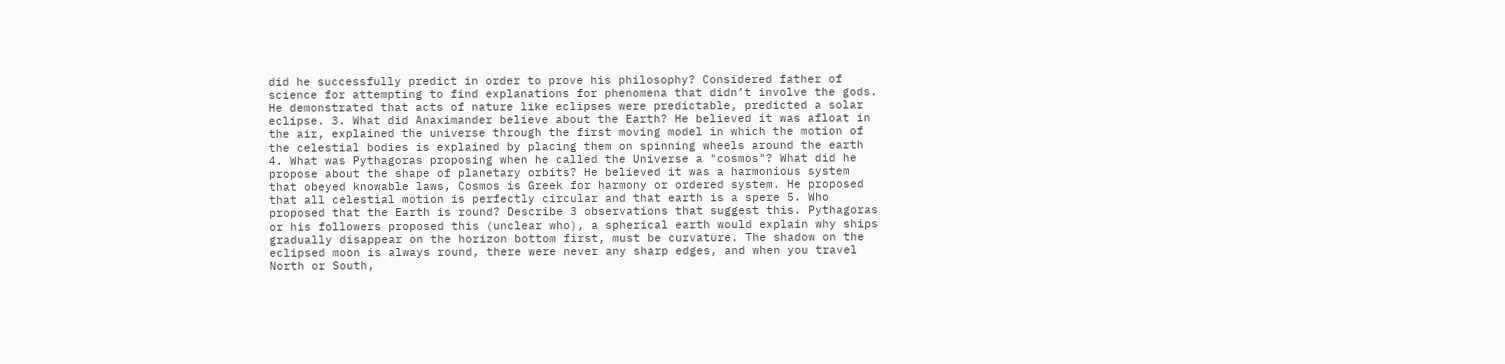did he successfully predict in order to prove his philosophy? Considered father of science for attempting to find explanations for phenomena that didn’t involve the gods. He demonstrated that acts of nature like eclipses were predictable, predicted a solar eclipse. 3. What did Anaximander believe about the Earth? He believed it was afloat in the air, explained the universe through the first moving model in which the motion of the celestial bodies is explained by placing them on spinning wheels around the earth 4. What was Pythagoras proposing when he called the Universe a "cosmos"? What did he propose about the shape of planetary orbits? He believed it was a harmonious system that obeyed knowable laws, Cosmos is Greek for harmony or ordered system. He proposed that all celestial motion is perfectly circular and that earth is a spere 5. Who proposed that the Earth is round? Describe 3 observations that suggest this. Pythagoras or his followers proposed this (unclear who), a spherical earth would explain why ships gradually disappear on the horizon bottom first, must be curvature. The shadow on the eclipsed moon is always round, there were never any sharp edges, and when you travel North or South,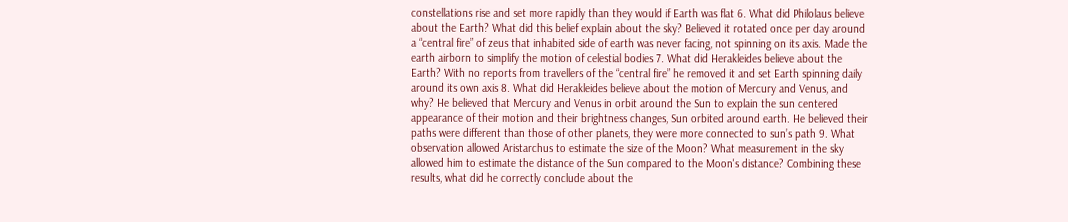constellations rise and set more rapidly than they would if Earth was flat 6. What did Philolaus believe about the Earth? What did this belief explain about the sky? Believed it rotated once per day around a “central fire” of zeus that inhabited side of earth was never facing, not spinning on its axis. Made the earth airborn to simplify the motion of celestial bodies 7. What did Herakleides believe about the Earth? With no reports from travellers of the “central fire” he removed it and set Earth spinning daily around its own axis 8. What did Herakleides believe about the motion of Mercury and Venus, and why? He believed that Mercury and Venus in orbit around the Sun to explain the sun centered appearance of their motion and their brightness changes, Sun orbited around earth. He believed their paths were different than those of other planets, they were more connected to sun’s path 9. What observation allowed Aristarchus to estimate the size of the Moon? What measurement in the sky allowed him to estimate the distance of the Sun compared to the Moon's distance? Combining these results, what did he correctly conclude about the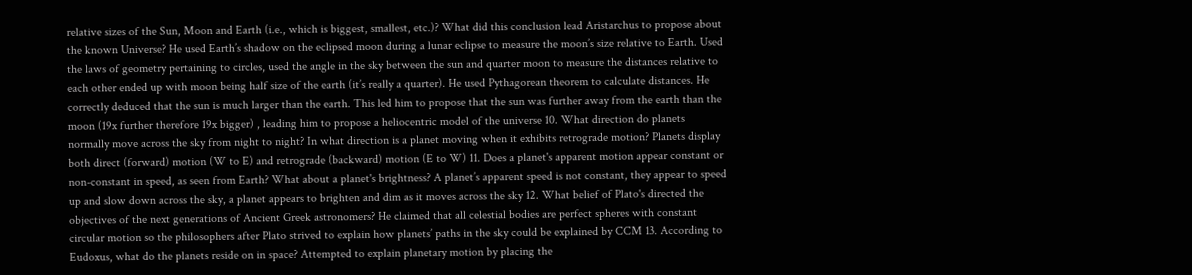relative sizes of the Sun, Moon and Earth (i.e., which is biggest, smallest, etc.)? What did this conclusion lead Aristarchus to propose about the known Universe? He used Earth’s shadow on the eclipsed moon during a lunar eclipse to measure the moon’s size relative to Earth. Used the laws of geometry pertaining to circles, used the angle in the sky between the sun and quarter moon to measure the distances relative to each other ended up with moon being half size of the earth (it’s really a quarter). He used Pythagorean theorem to calculate distances. He correctly deduced that the sun is much larger than the earth. This led him to propose that the sun was further away from the earth than the moon (19x further therefore 19x bigger) , leading him to propose a heliocentric model of the universe 10. What direction do planets normally move across the sky from night to night? In what direction is a planet moving when it exhibits retrograde motion? Planets display both direct (forward) motion (W to E) and retrograde (backward) motion (E to W) 11. Does a planet's apparent motion appear constant or non-constant in speed, as seen from Earth? What about a planet's brightness? A planet’s apparent speed is not constant, they appear to speed up and slow down across the sky, a planet appears to brighten and dim as it moves across the sky 12. What belief of Plato's directed the objectives of the next generations of Ancient Greek astronomers? He claimed that all celestial bodies are perfect spheres with constant circular motion so the philosophers after Plato strived to explain how planets’ paths in the sky could be explained by CCM 13. According to Eudoxus, what do the planets reside on in space? Attempted to explain planetary motion by placing the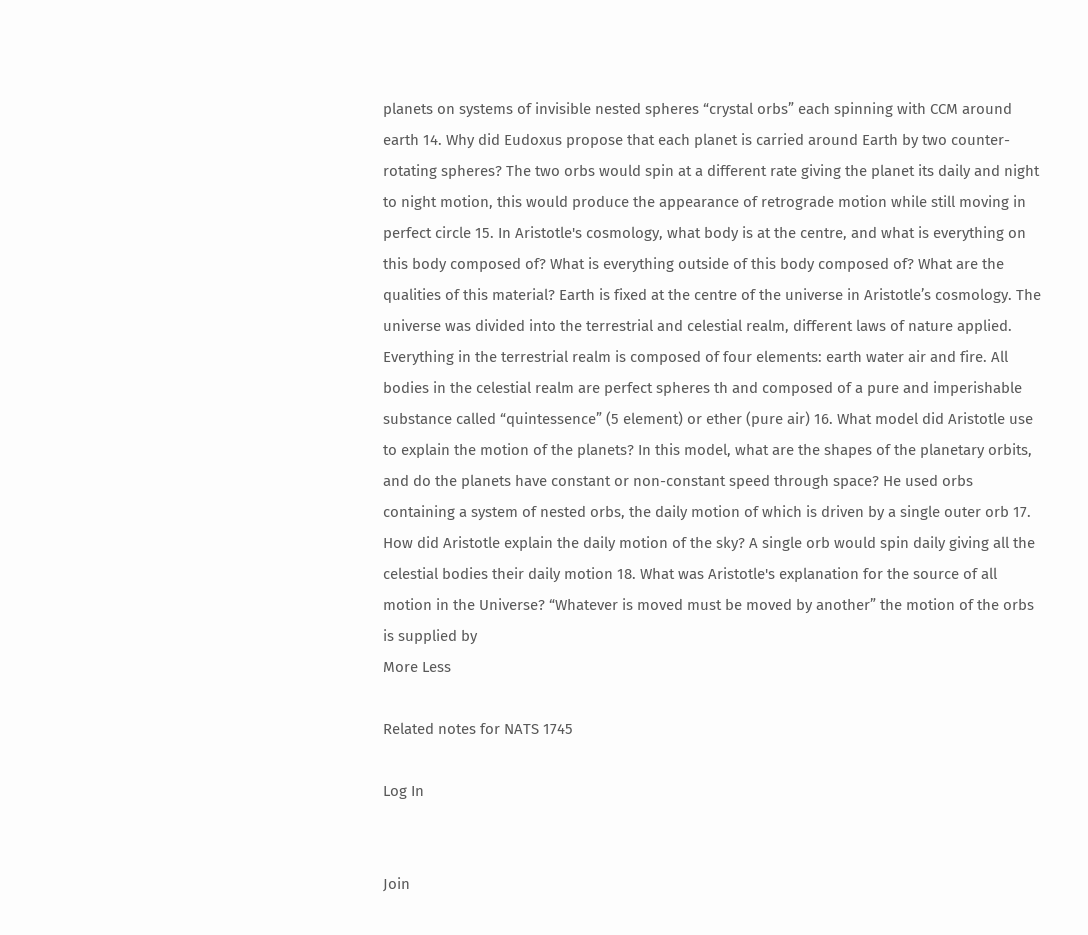planets on systems of invisible nested spheres “crystal orbs” each spinning with CCM around earth 14. Why did Eudoxus propose that each planet is carried around Earth by two counter-rotating spheres? The two orbs would spin at a different rate giving the planet its daily and night to night motion, this would produce the appearance of retrograde motion while still moving in perfect circle 15. In Aristotle's cosmology, what body is at the centre, and what is everything on this body composed of? What is everything outside of this body composed of? What are the qualities of this material? Earth is fixed at the centre of the universe in Aristotle’s cosmology. The universe was divided into the terrestrial and celestial realm, different laws of nature applied. Everything in the terrestrial realm is composed of four elements: earth water air and fire. All bodies in the celestial realm are perfect spheres th and composed of a pure and imperishable substance called “quintessence” (5 element) or ether (pure air) 16. What model did Aristotle use to explain the motion of the planets? In this model, what are the shapes of the planetary orbits, and do the planets have constant or non-constant speed through space? He used orbs containing a system of nested orbs, the daily motion of which is driven by a single outer orb 17. How did Aristotle explain the daily motion of the sky? A single orb would spin daily giving all the celestial bodies their daily motion 18. What was Aristotle's explanation for the source of all motion in the Universe? “Whatever is moved must be moved by another” the motion of the orbs is supplied by
More Less

Related notes for NATS 1745

Log In


Join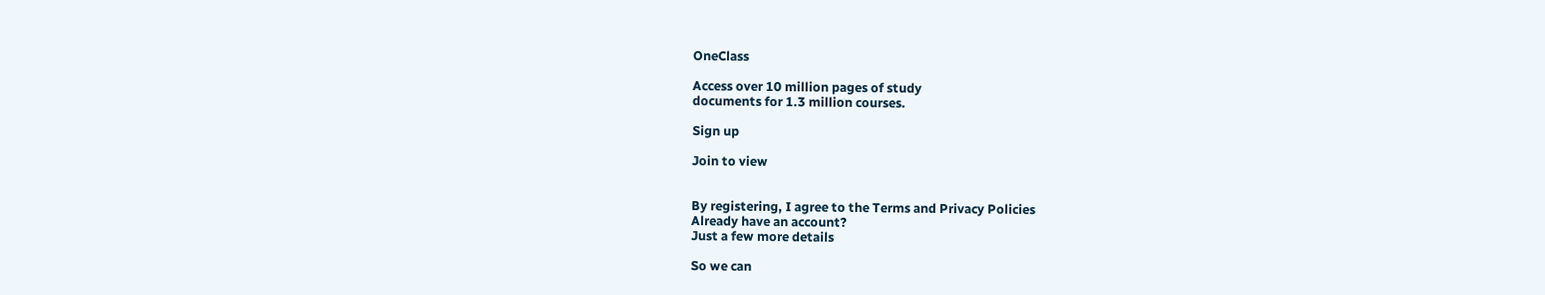OneClass

Access over 10 million pages of study
documents for 1.3 million courses.

Sign up

Join to view


By registering, I agree to the Terms and Privacy Policies
Already have an account?
Just a few more details

So we can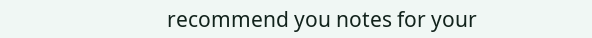recommend you notes for your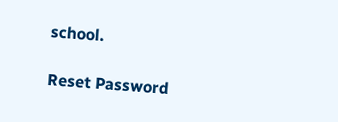school.

Reset Password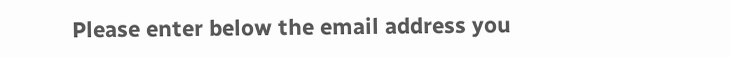Please enter below the email address you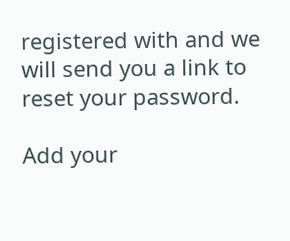registered with and we will send you a link to reset your password.

Add your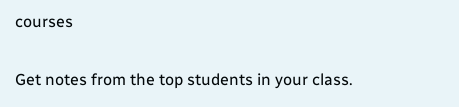courses

Get notes from the top students in your class.